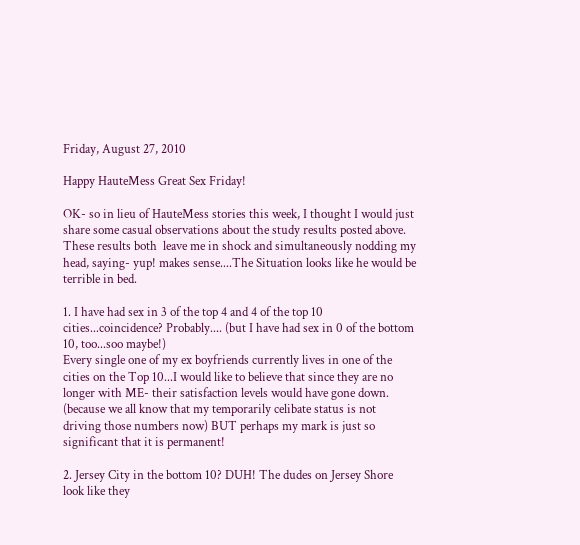Friday, August 27, 2010

Happy HauteMess Great Sex Friday!

OK- so in lieu of HauteMess stories this week, I thought I would just share some casual observations about the study results posted above.  These results both  leave me in shock and simultaneously nodding my head, saying- yup! makes sense....The Situation looks like he would be terrible in bed.

1. I have had sex in 3 of the top 4 and 4 of the top 10 cities...coincidence? Probably.... (but I have had sex in 0 of the bottom 10, too...soo maybe!)
Every single one of my ex boyfriends currently lives in one of the cities on the Top 10...I would like to believe that since they are no longer with ME- their satisfaction levels would have gone down. (because we all know that my temporarily celibate status is not driving those numbers now) BUT perhaps my mark is just so significant that it is permanent!

2. Jersey City in the bottom 10? DUH! The dudes on Jersey Shore look like they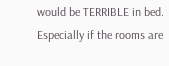would be TERRIBLE in bed.
Especially if the rooms are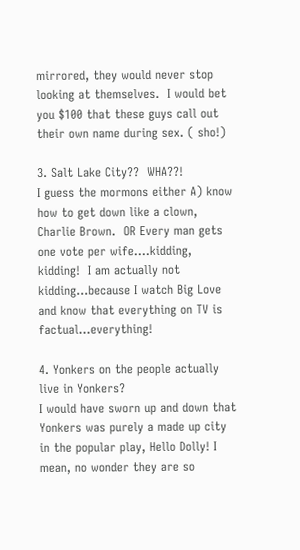mirrored, they would never stop looking at themselves.  I would bet you $100 that these guys call out their own name during sex. ( sho!)

3. Salt Lake City??  WHA??!
I guess the mormons either A) know how to get down like a clown, Charlie Brown.  OR Every man gets one vote per wife....kidding, kidding!  I am actually not kidding...because I watch Big Love and know that everything on TV is factual...everything!

4. Yonkers on the people actually live in Yonkers?
I would have sworn up and down that Yonkers was purely a made up city in the popular play, Hello Dolly! I mean, no wonder they are so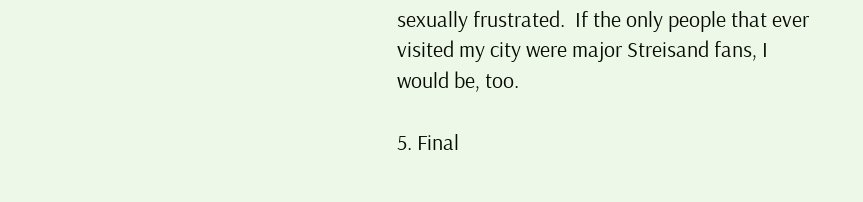sexually frustrated.  If the only people that ever visited my city were major Streisand fans, I would be, too.

5. Final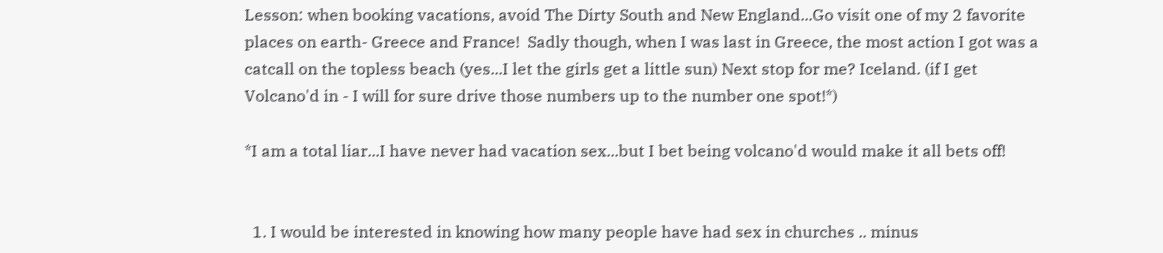Lesson: when booking vacations, avoid The Dirty South and New England...Go visit one of my 2 favorite places on earth- Greece and France!  Sadly though, when I was last in Greece, the most action I got was a catcall on the topless beach (yes...I let the girls get a little sun) Next stop for me? Iceland. (if I get Volcano'd in - I will for sure drive those numbers up to the number one spot!*)

*I am a total liar...I have never had vacation sex...but I bet being volcano'd would make it all bets off!


  1. I would be interested in knowing how many people have had sex in churches .. minus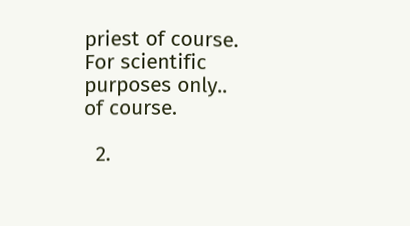priest of course. For scientific purposes only.. of course.

  2.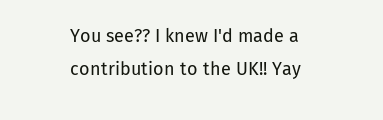You see?? I knew I'd made a contribution to the UK!! Yay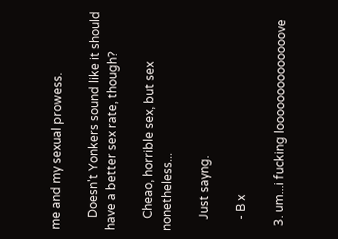me and my sexual prowess.

    Doesn't Yonkers sound like it should have a better sex rate, though?

    Cheao, horrible sex, but sex nonetheless...

    Just sayng.

    - B x

  3. um...i fucking loooooooooooooove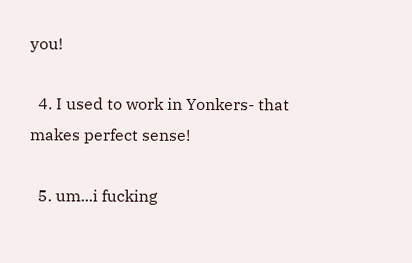you!

  4. I used to work in Yonkers- that makes perfect sense!

  5. um...i fucking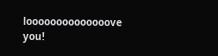loooooooooooooove you!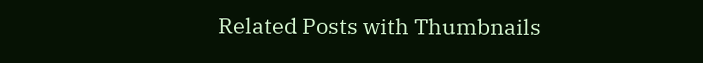Related Posts with Thumbnails